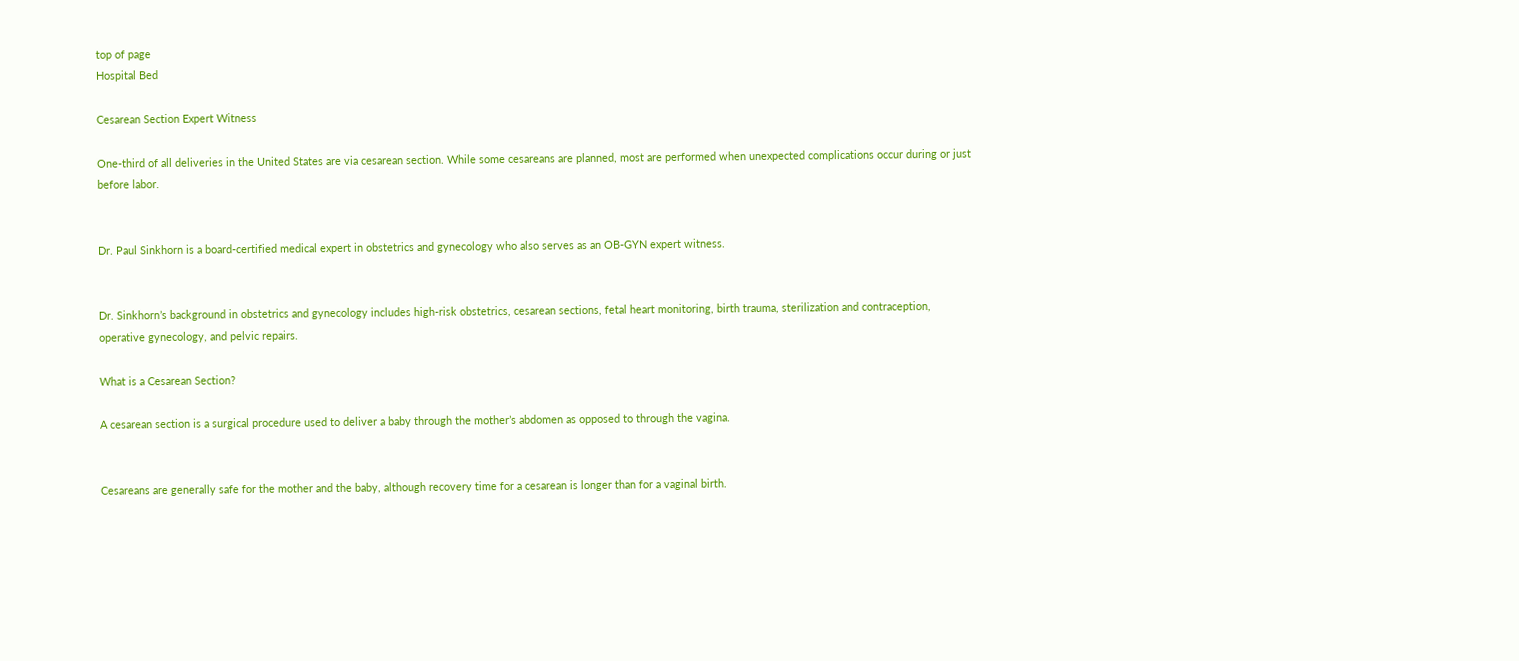top of page
Hospital Bed

Cesarean Section Expert Witness

One-third of all deliveries in the United States are via cesarean section. While some cesareans are planned, most are performed when unexpected complications occur during or just before labor.


Dr. Paul Sinkhorn is a board-certified medical expert in obstetrics and gynecology who also serves as an OB-GYN expert witness.


Dr. Sinkhorn’s background in obstetrics and gynecology includes high-risk obstetrics, cesarean sections, fetal heart monitoring, birth trauma, sterilization and contraception, operative gynecology, and pelvic repairs.

What is a Cesarean Section?

A cesarean section is a surgical procedure used to deliver a baby through the mother’s abdomen as opposed to through the vagina.


Cesareans are generally safe for the mother and the baby, although recovery time for a cesarean is longer than for a vaginal birth.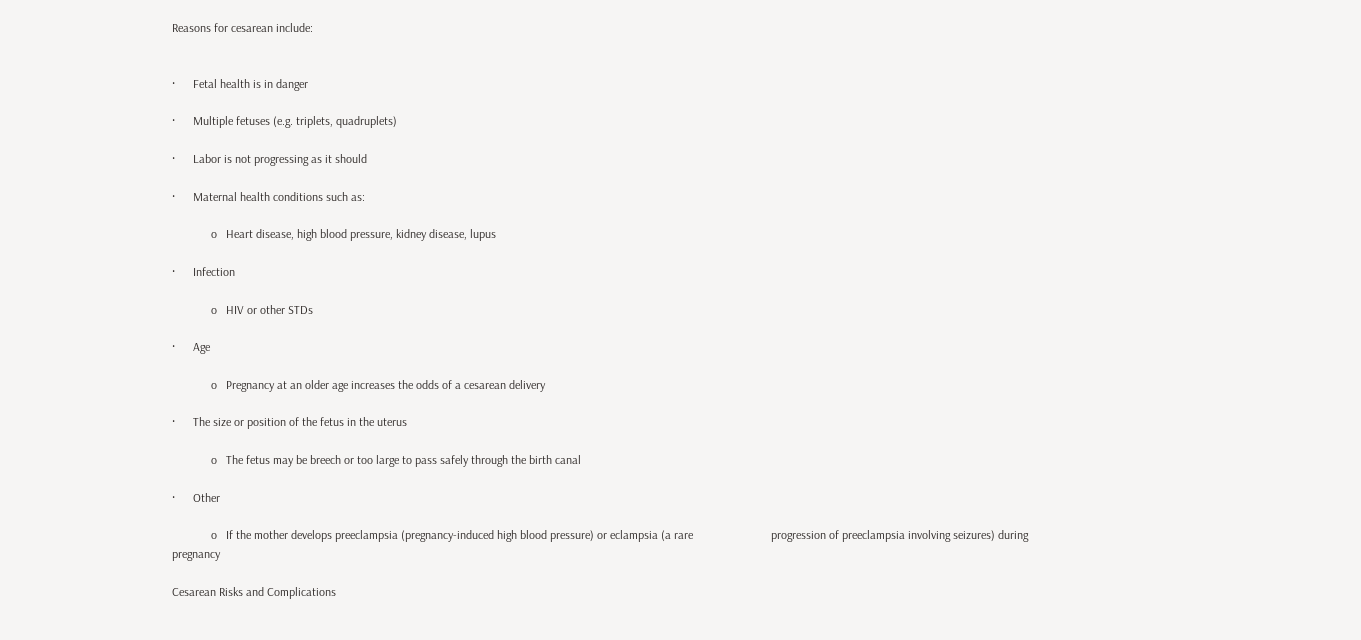Reasons for cesarean include:


·      Fetal health is in danger

·      Multiple fetuses (e.g. triplets, quadruplets)

·      Labor is not progressing as it should

·      Maternal health conditions such as:

             o   Heart disease, high blood pressure, kidney disease, lupus

·      Infection

             o   HIV or other STDs

·      Age

             o   Pregnancy at an older age increases the odds of a cesarean delivery

·      The size or position of the fetus in the uterus

             o   The fetus may be breech or too large to pass safely through the birth canal

·      Other

             o   If the mother develops preeclampsia (pregnancy-induced high blood pressure) or eclampsia (a rare                          progression of preeclampsia involving seizures) during pregnancy

Cesarean Risks and Complications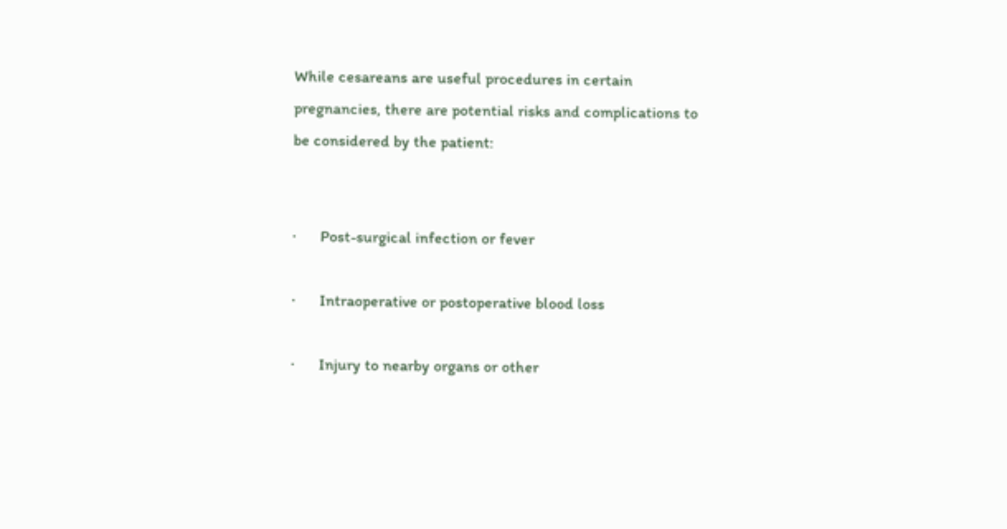While cesareans are useful procedures in certain pregnancies, there are potential risks and complications to be considered by the patient:


·      Post-surgical infection or fever

·      Intraoperative or postoperative blood loss

·      Injury to nearby organs or other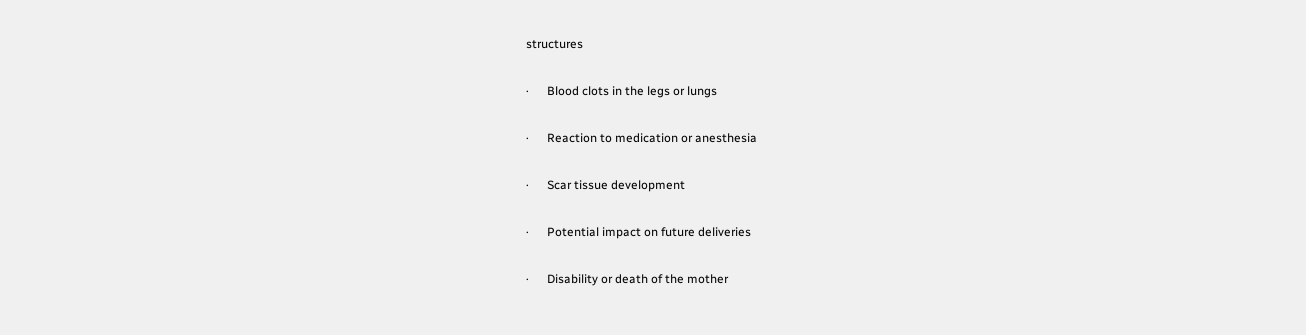structures

·      Blood clots in the legs or lungs

·      Reaction to medication or anesthesia

·      Scar tissue development

·      Potential impact on future deliveries

·      Disability or death of the mother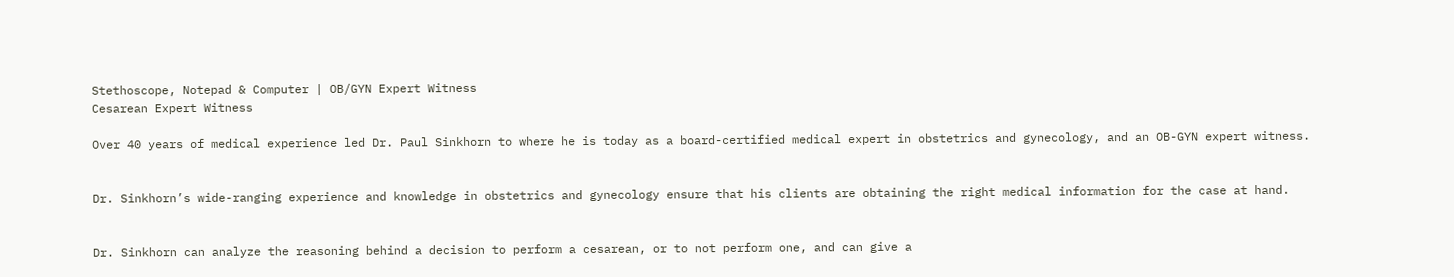Stethoscope, Notepad & Computer | OB/GYN Expert Witness
Cesarean Expert Witness

Over 40 years of medical experience led Dr. Paul Sinkhorn to where he is today as a board-certified medical expert in obstetrics and gynecology, and an OB-GYN expert witness.


Dr. Sinkhorn’s wide-ranging experience and knowledge in obstetrics and gynecology ensure that his clients are obtaining the right medical information for the case at hand.


Dr. Sinkhorn can analyze the reasoning behind a decision to perform a cesarean, or to not perform one, and can give a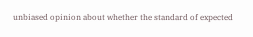unbiased opinion about whether the standard of expected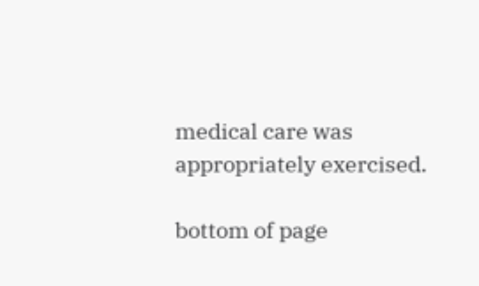medical care was appropriately exercised.

bottom of page